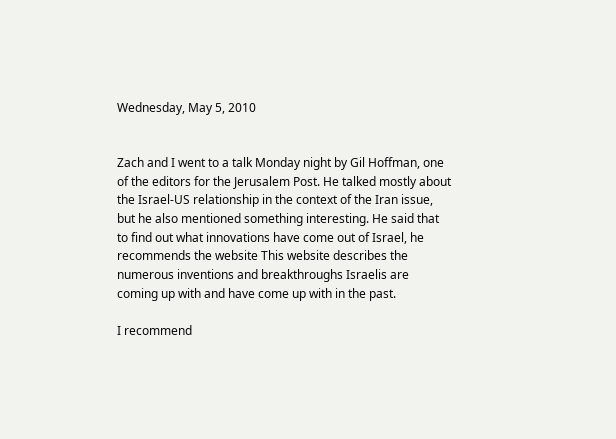Wednesday, May 5, 2010


Zach and I went to a talk Monday night by Gil Hoffman, one of the editors for the Jerusalem Post. He talked mostly about the Israel-US relationship in the context of the Iran issue, but he also mentioned something interesting. He said that to find out what innovations have come out of Israel, he recommends the website This website describes the numerous inventions and breakthroughs Israelis are coming up with and have come up with in the past.

I recommend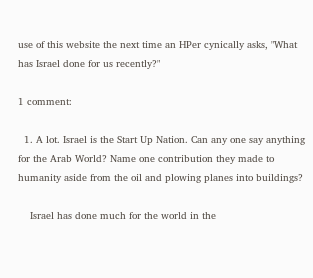use of this website the next time an HPer cynically asks, "What has Israel done for us recently?"

1 comment:

  1. A lot. Israel is the Start Up Nation. Can any one say anything for the Arab World? Name one contribution they made to humanity aside from the oil and plowing planes into buildings?

    Israel has done much for the world in the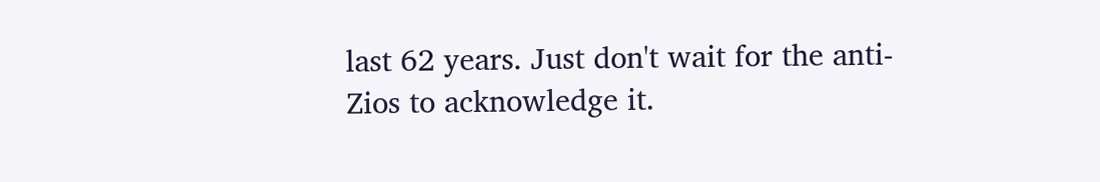last 62 years. Just don't wait for the anti-Zios to acknowledge it.